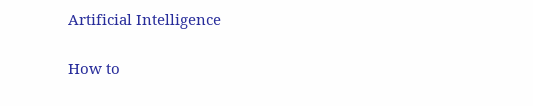Artificial Intelligence

How to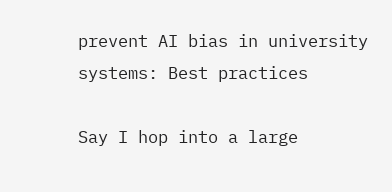prevent AI bias in university systems: Best practices

Say I hop into a large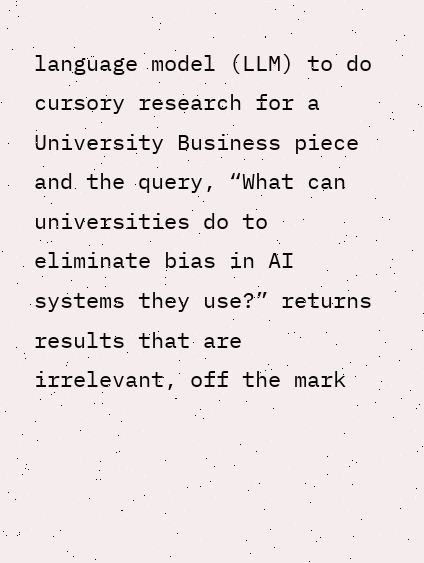language model (LLM) to do cursory research for a University Business piece and the query, “What can universities do to eliminate bias in AI systems they use?” returns results that are irrelevant, off the mark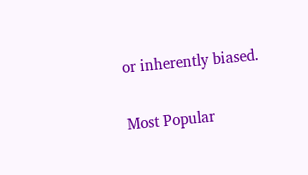or inherently biased.

Most Popular